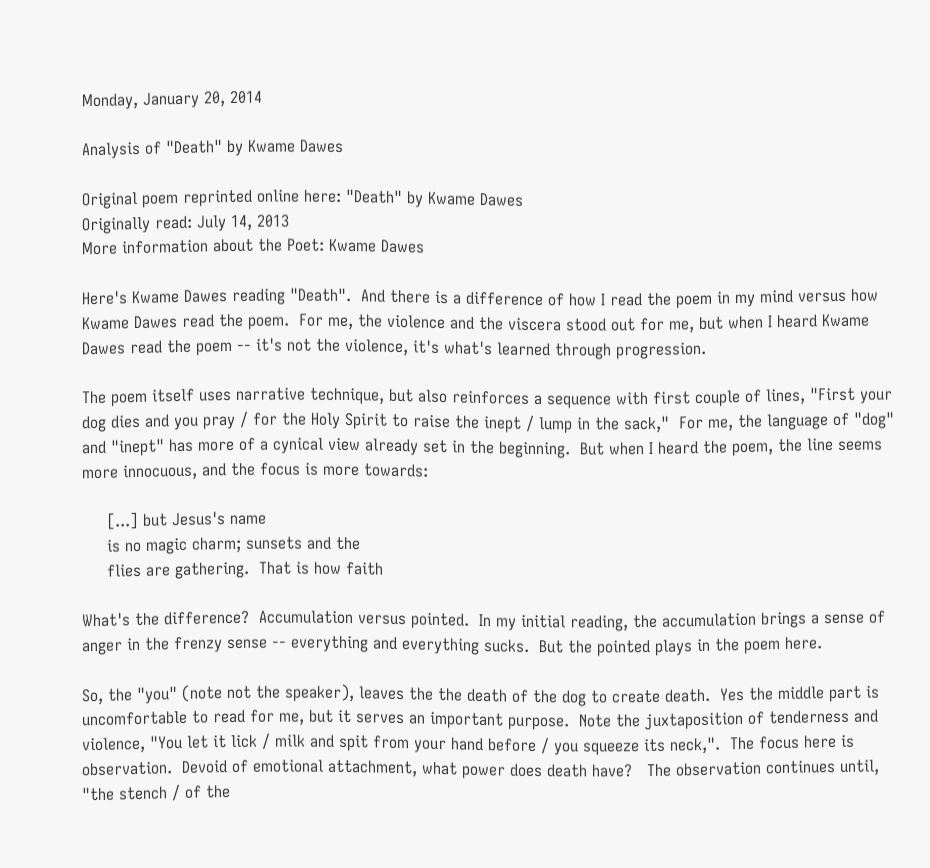Monday, January 20, 2014

Analysis of "Death" by Kwame Dawes

Original poem reprinted online here: "Death" by Kwame Dawes
Originally read: July 14, 2013
More information about the Poet: Kwame Dawes

Here's Kwame Dawes reading "Death".  And there is a difference of how I read the poem in my mind versus how Kwame Dawes read the poem.  For me, the violence and the viscera stood out for me, but when I heard Kwame Dawes read the poem -- it's not the violence, it's what's learned through progression.

The poem itself uses narrative technique, but also reinforces a sequence with first couple of lines, "First your dog dies and you pray / for the Holy Spirit to raise the inept / lump in the sack,"  For me, the language of "dog" and "inept" has more of a cynical view already set in the beginning.  But when I heard the poem, the line seems more innocuous, and the focus is more towards:

     [...] but Jesus's name
     is no magic charm; sunsets and the
     flies are gathering.  That is how faith

What's the difference?  Accumulation versus pointed.  In my initial reading, the accumulation brings a sense of anger in the frenzy sense -- everything and everything sucks.  But the pointed plays in the poem here.

So, the "you" (note not the speaker), leaves the the death of the dog to create death.  Yes the middle part is uncomfortable to read for me, but it serves an important purpose.  Note the juxtaposition of tenderness and violence, "You let it lick / milk and spit from your hand before / you squeeze its neck,".  The focus here is observation.  Devoid of emotional attachment, what power does death have?   The observation continues until, "the stench / of the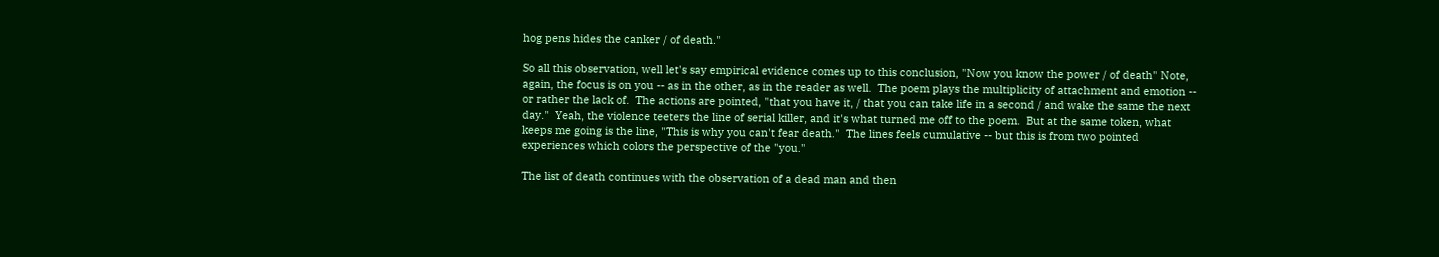hog pens hides the canker / of death."

So all this observation, well let's say empirical evidence comes up to this conclusion, "Now you know the power / of death" Note, again, the focus is on you -- as in the other, as in the reader as well.  The poem plays the multiplicity of attachment and emotion -- or rather the lack of.  The actions are pointed, "that you have it, / that you can take life in a second / and wake the same the next day."  Yeah, the violence teeters the line of serial killer, and it's what turned me off to the poem.  But at the same token, what keeps me going is the line, "This is why you can't fear death."  The lines feels cumulative -- but this is from two pointed experiences which colors the perspective of the "you."

The list of death continues with the observation of a dead man and then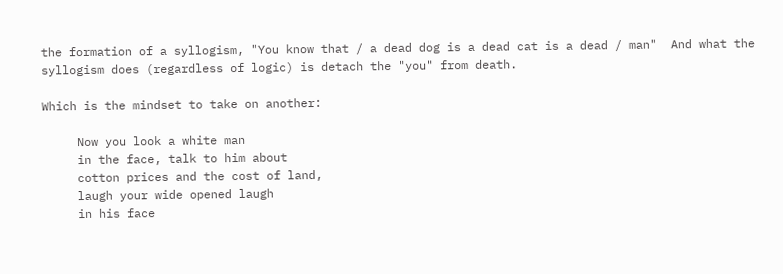the formation of a syllogism, "You know that / a dead dog is a dead cat is a dead / man"  And what the syllogism does (regardless of logic) is detach the "you" from death.

Which is the mindset to take on another:

     Now you look a white man
     in the face, talk to him about
     cotton prices and the cost of land,
     laugh your wide opened laugh
     in his face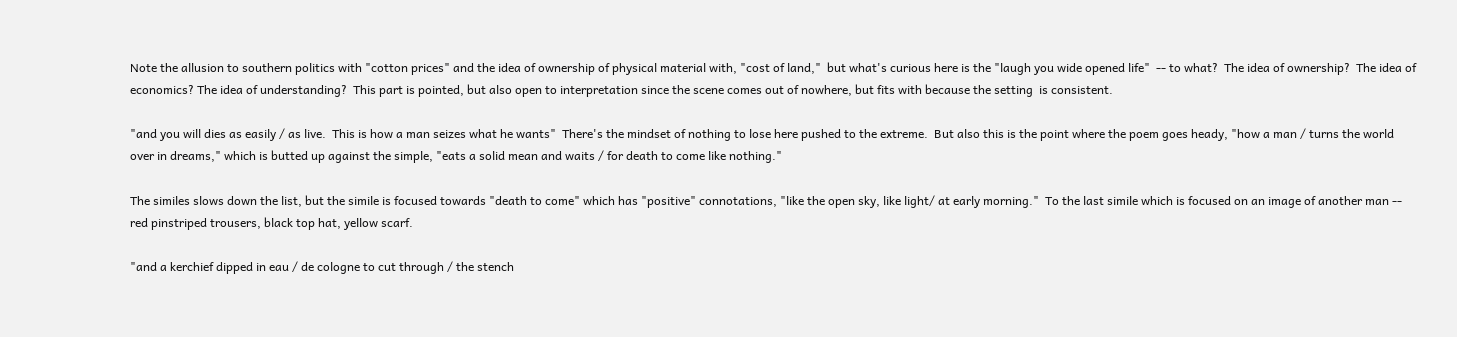Note the allusion to southern politics with "cotton prices" and the idea of ownership of physical material with, "cost of land,"  but what's curious here is the "laugh you wide opened life"  -- to what?  The idea of ownership?  The idea of economics? The idea of understanding?  This part is pointed, but also open to interpretation since the scene comes out of nowhere, but fits with because the setting  is consistent.

"and you will dies as easily / as live.  This is how a man seizes what he wants"  There's the mindset of nothing to lose here pushed to the extreme.  But also this is the point where the poem goes heady, "how a man / turns the world over in dreams," which is butted up against the simple, "eats a solid mean and waits / for death to come like nothing."

The similes slows down the list, but the simile is focused towards "death to come" which has "positive" connotations, "like the open sky, like light/ at early morning."  To the last simile which is focused on an image of another man -- red pinstriped trousers, black top hat, yellow scarf.

"and a kerchief dipped in eau / de cologne to cut through / the stench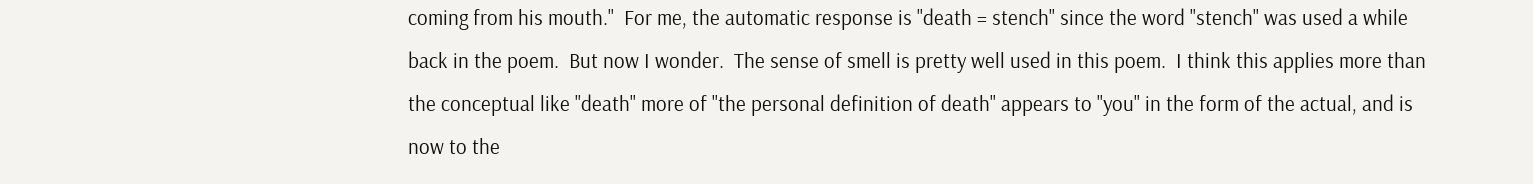coming from his mouth."  For me, the automatic response is "death = stench" since the word "stench" was used a while back in the poem.  But now I wonder.  The sense of smell is pretty well used in this poem.  I think this applies more than the conceptual like "death" more of "the personal definition of death" appears to "you" in the form of the actual, and is now to the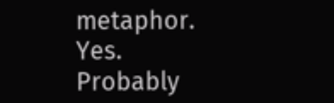metaphor.  Yes.  Probably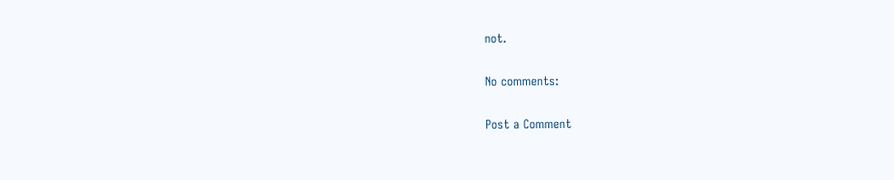not.

No comments:

Post a Comment